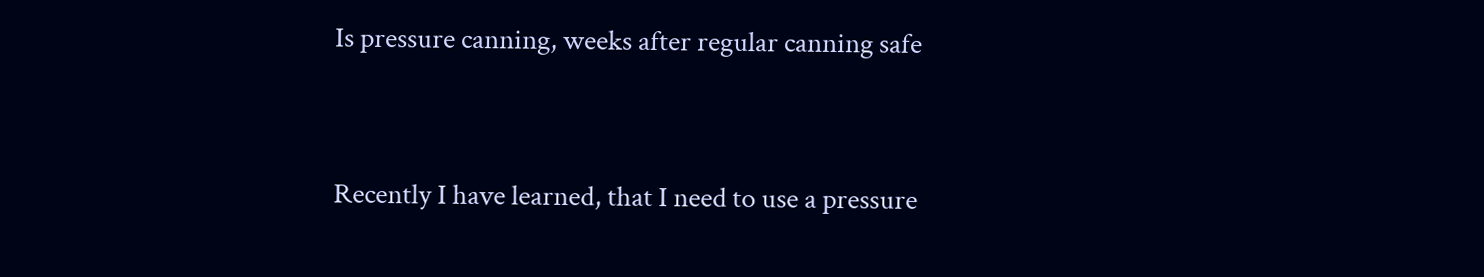Is pressure canning, weeks after regular canning safe


Recently I have learned, that I need to use a pressure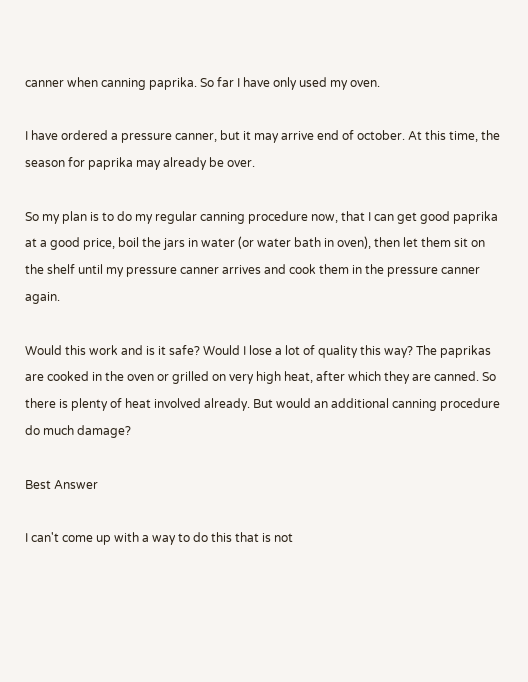canner when canning paprika. So far I have only used my oven.

I have ordered a pressure canner, but it may arrive end of october. At this time, the season for paprika may already be over.

So my plan is to do my regular canning procedure now, that I can get good paprika at a good price, boil the jars in water (or water bath in oven), then let them sit on the shelf until my pressure canner arrives and cook them in the pressure canner again.

Would this work and is it safe? Would I lose a lot of quality this way? The paprikas are cooked in the oven or grilled on very high heat, after which they are canned. So there is plenty of heat involved already. But would an additional canning procedure do much damage?

Best Answer

I can't come up with a way to do this that is not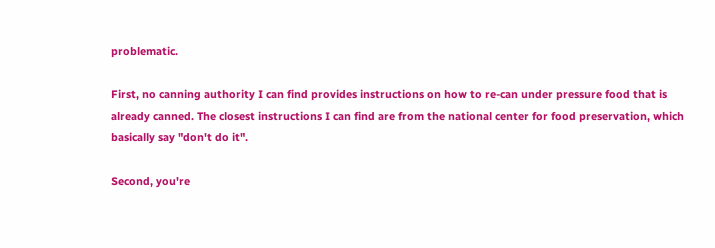problematic.

First, no canning authority I can find provides instructions on how to re-can under pressure food that is already canned. The closest instructions I can find are from the national center for food preservation, which basically say "don't do it".

Second, you're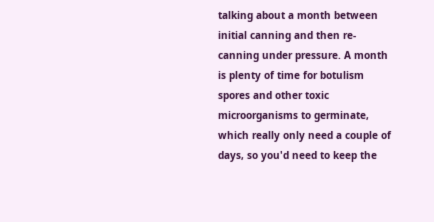talking about a month between initial canning and then re-canning under pressure. A month is plenty of time for botulism spores and other toxic microorganisms to germinate, which really only need a couple of days, so you'd need to keep the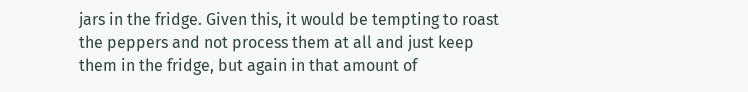jars in the fridge. Given this, it would be tempting to roast the peppers and not process them at all and just keep them in the fridge, but again in that amount of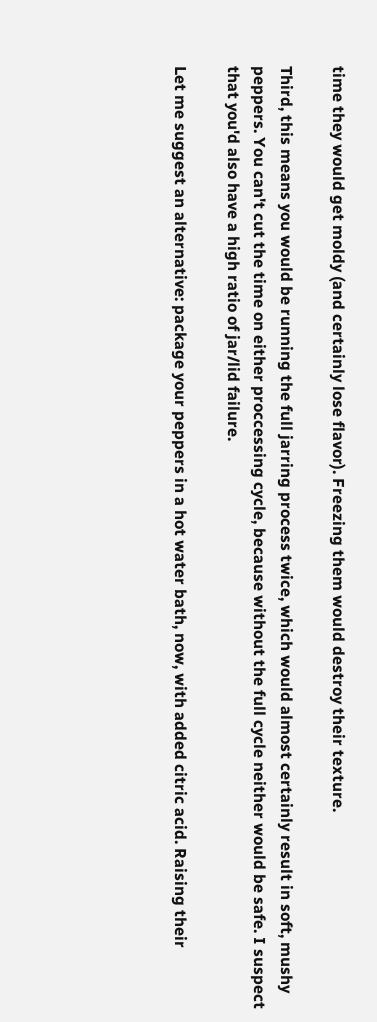time they would get moldy (and certainly lose flavor). Freezing them would destroy their texture.

Third, this means you would be running the full jarring process twice, which would almost certainly result in soft, mushy peppers. You can't cut the time on either proccessing cycle, because without the full cycle neither would be safe. I suspect that you'd also have a high ratio of jar/lid failure.

Let me suggest an alternative: package your peppers in a hot water bath, now, with added citric acid. Raising their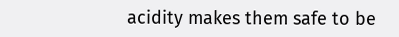acidity makes them safe to be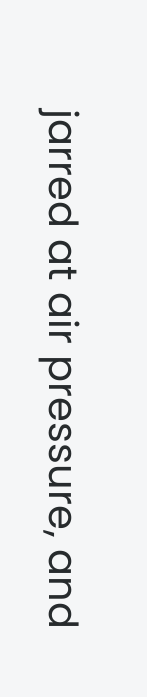jarred at air pressure, and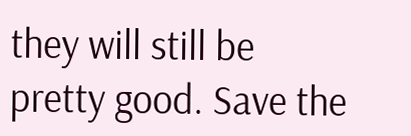they will still be pretty good. Save the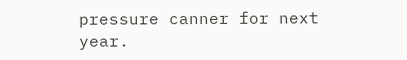pressure canner for next year.